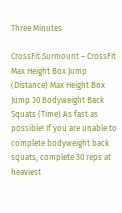Three Minutes

CrossFit Surmount – CrossFit Max Height Box Jump (Distance) Max Height Box Jump 30 Bodyweight Back Squats (Time) As fast as possible! If you are unable to complete bodyweight back squats, complete 30 reps at heaviest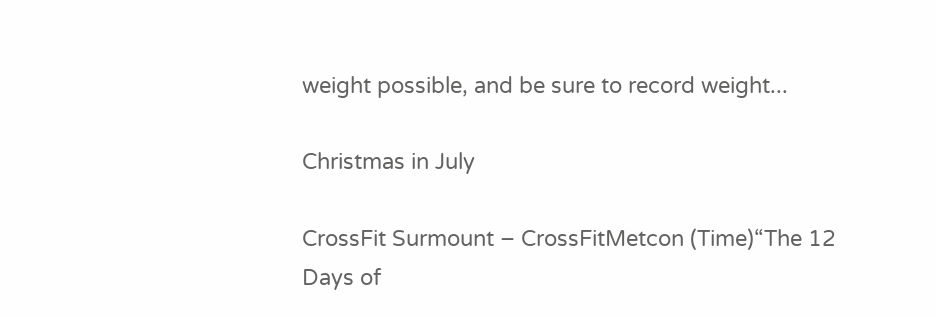weight possible, and be sure to record weight...

Christmas in July

CrossFit Surmount – CrossFitMetcon (Time)“The 12 Days of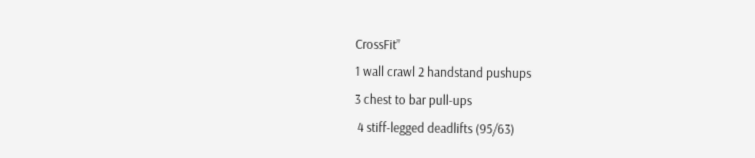CrossFit”
1 wall crawl 2 handstand pushups
3 chest to bar pull-ups
 4 stiff-legged deadlifts (95/63)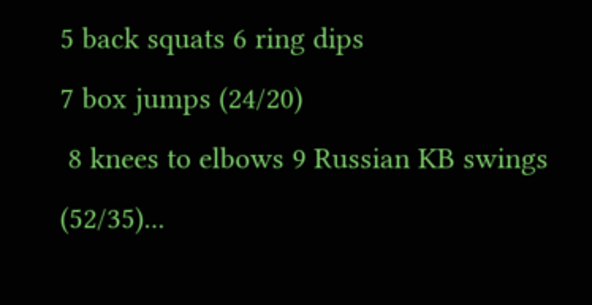5 back squats 6 ring dips
7 box jumps (24/20)
 8 knees to elbows 9 Russian KB swings (52/35)...